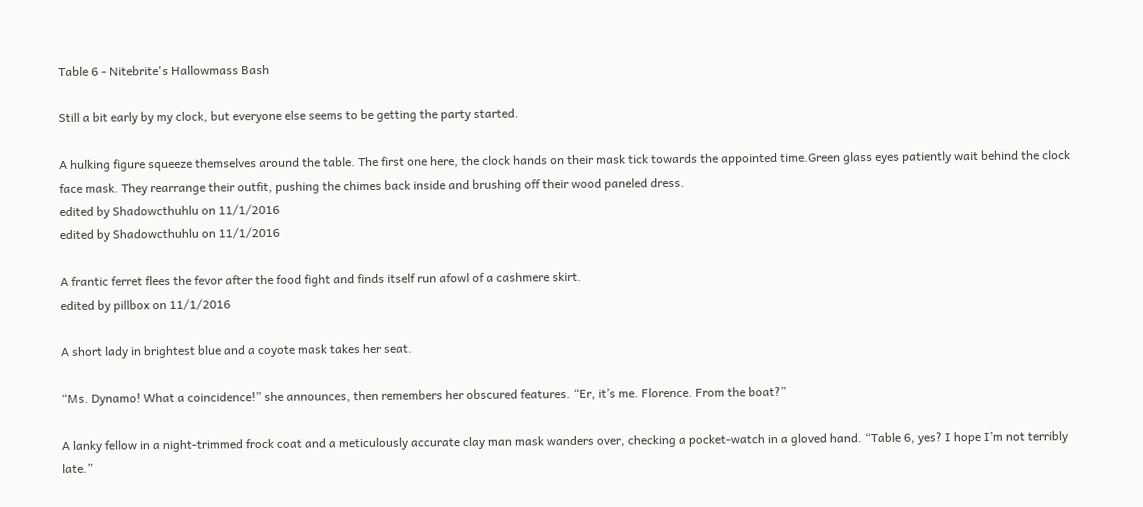Table 6 - Nitebrite's Hallowmass Bash

Still a bit early by my clock, but everyone else seems to be getting the party started.

A hulking figure squeeze themselves around the table. The first one here, the clock hands on their mask tick towards the appointed time.Green glass eyes patiently wait behind the clock face mask. They rearrange their outfit, pushing the chimes back inside and brushing off their wood paneled dress.
edited by Shadowcthuhlu on 11/1/2016
edited by Shadowcthuhlu on 11/1/2016

A frantic ferret flees the fevor after the food fight and finds itself run afowl of a cashmere skirt.
edited by pillbox on 11/1/2016

A short lady in brightest blue and a coyote mask takes her seat.

“Ms. Dynamo! What a coincidence!” she announces, then remembers her obscured features. “Er, it’s me. Florence. From the boat?”

A lanky fellow in a night-trimmed frock coat and a meticulously accurate clay man mask wanders over, checking a pocket-watch in a gloved hand. “Table 6, yes? I hope I’m not terribly late.”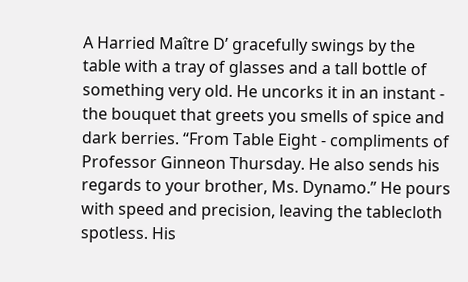A Harried Maître D’ gracefully swings by the table with a tray of glasses and a tall bottle of something very old. He uncorks it in an instant - the bouquet that greets you smells of spice and dark berries. “From Table Eight - compliments of Professor Ginneon Thursday. He also sends his regards to your brother, Ms. Dynamo.” He pours with speed and precision, leaving the tablecloth spotless. His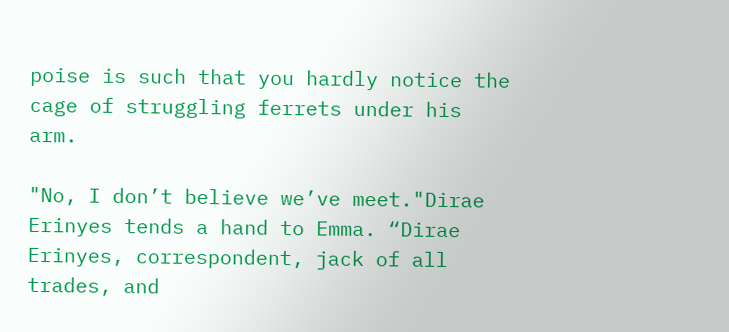poise is such that you hardly notice the cage of struggling ferrets under his arm.

"No, I don’t believe we’ve meet."Dirae Erinyes tends a hand to Emma. “Dirae Erinyes, correspondent, jack of all trades, and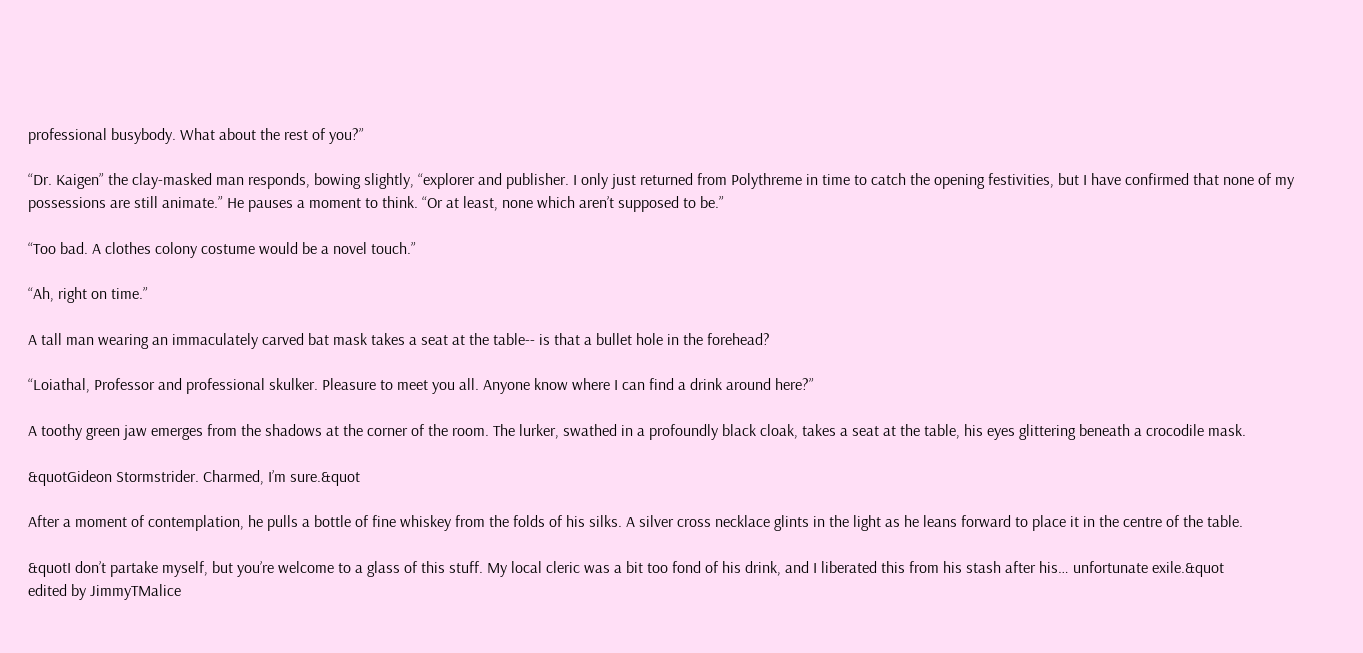professional busybody. What about the rest of you?”

“Dr. Kaigen” the clay-masked man responds, bowing slightly, “explorer and publisher. I only just returned from Polythreme in time to catch the opening festivities, but I have confirmed that none of my possessions are still animate.” He pauses a moment to think. “Or at least, none which aren’t supposed to be.”

“Too bad. A clothes colony costume would be a novel touch.”

“Ah, right on time.”

A tall man wearing an immaculately carved bat mask takes a seat at the table-- is that a bullet hole in the forehead?

“Loiathal, Professor and professional skulker. Pleasure to meet you all. Anyone know where I can find a drink around here?”

A toothy green jaw emerges from the shadows at the corner of the room. The lurker, swathed in a profoundly black cloak, takes a seat at the table, his eyes glittering beneath a crocodile mask.

&quotGideon Stormstrider. Charmed, I’m sure.&quot

After a moment of contemplation, he pulls a bottle of fine whiskey from the folds of his silks. A silver cross necklace glints in the light as he leans forward to place it in the centre of the table.

&quotI don’t partake myself, but you’re welcome to a glass of this stuff. My local cleric was a bit too fond of his drink, and I liberated this from his stash after his… unfortunate exile.&quot
edited by JimmyTMalice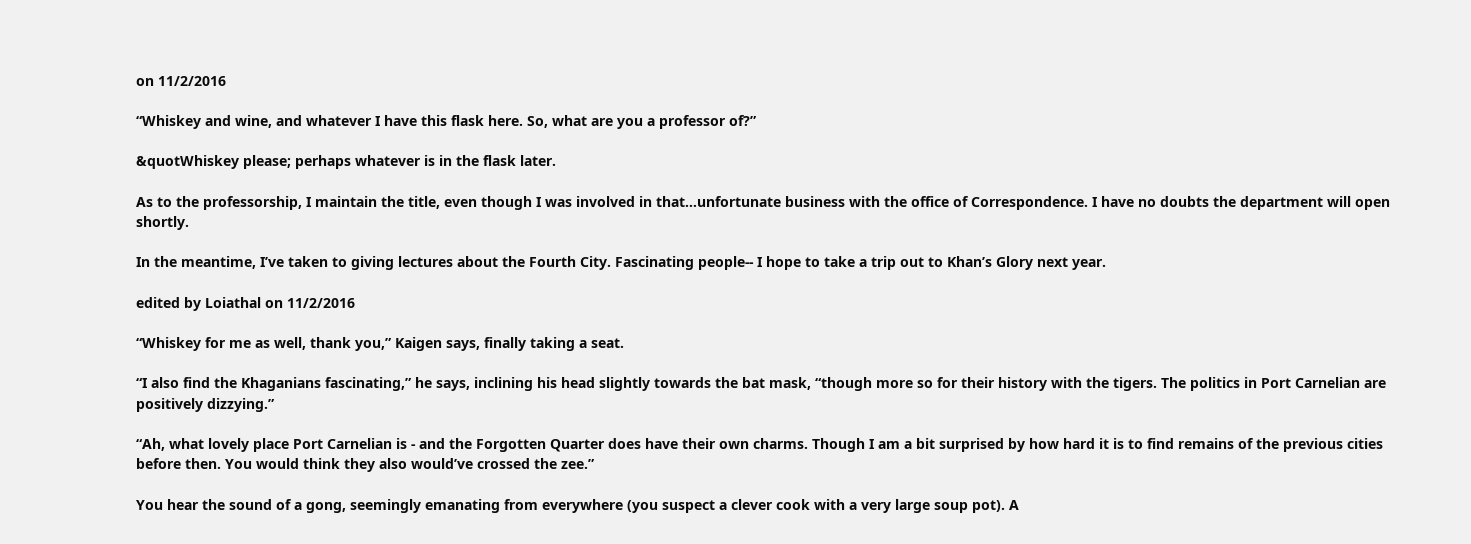on 11/2/2016

“Whiskey and wine, and whatever I have this flask here. So, what are you a professor of?”

&quotWhiskey please; perhaps whatever is in the flask later.

As to the professorship, I maintain the title, even though I was involved in that…unfortunate business with the office of Correspondence. I have no doubts the department will open shortly.

In the meantime, I’ve taken to giving lectures about the Fourth City. Fascinating people-- I hope to take a trip out to Khan’s Glory next year.

edited by Loiathal on 11/2/2016

“Whiskey for me as well, thank you,” Kaigen says, finally taking a seat.

“I also find the Khaganians fascinating,” he says, inclining his head slightly towards the bat mask, “though more so for their history with the tigers. The politics in Port Carnelian are positively dizzying.”

“Ah, what lovely place Port Carnelian is - and the Forgotten Quarter does have their own charms. Though I am a bit surprised by how hard it is to find remains of the previous cities before then. You would think they also would’ve crossed the zee.”

You hear the sound of a gong, seemingly emanating from everywhere (you suspect a clever cook with a very large soup pot). A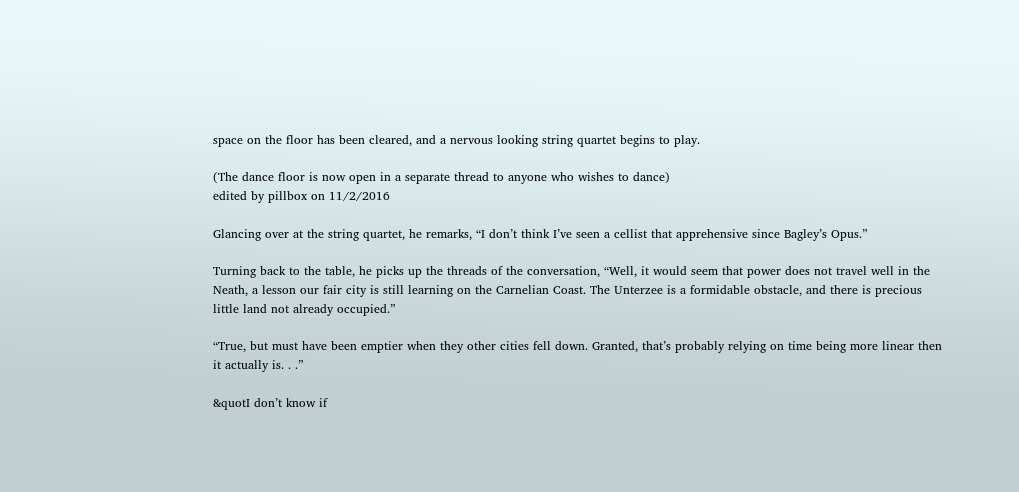space on the floor has been cleared, and a nervous looking string quartet begins to play.

(The dance floor is now open in a separate thread to anyone who wishes to dance)
edited by pillbox on 11/2/2016

Glancing over at the string quartet, he remarks, “I don’t think I’ve seen a cellist that apprehensive since Bagley’s Opus.”

Turning back to the table, he picks up the threads of the conversation, “Well, it would seem that power does not travel well in the Neath, a lesson our fair city is still learning on the Carnelian Coast. The Unterzee is a formidable obstacle, and there is precious little land not already occupied.”

“True, but must have been emptier when they other cities fell down. Granted, that’s probably relying on time being more linear then it actually is. . .”

&quotI don’t know if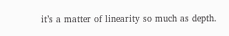it’s a matter of linearity so much as depth.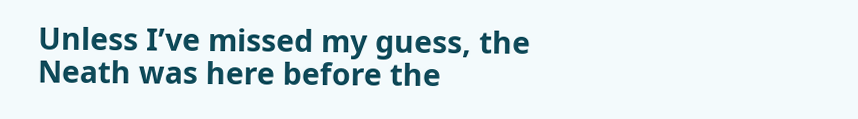Unless I’ve missed my guess, the Neath was here before the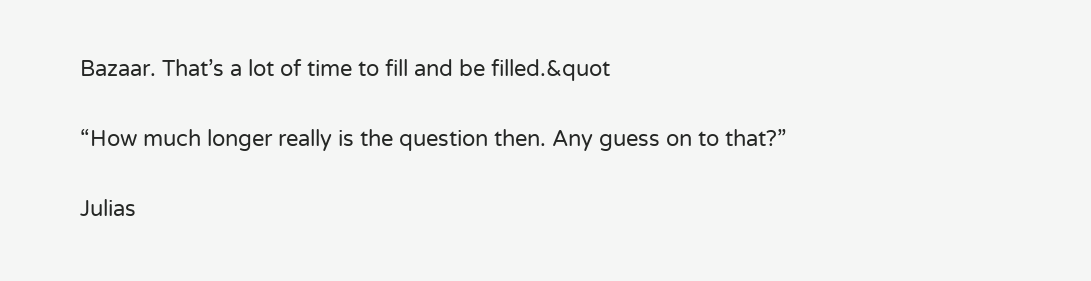Bazaar. That’s a lot of time to fill and be filled.&quot

“How much longer really is the question then. Any guess on to that?”

Julias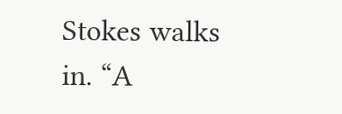Stokes walks in. “A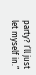party? I’ll just let myself in.”